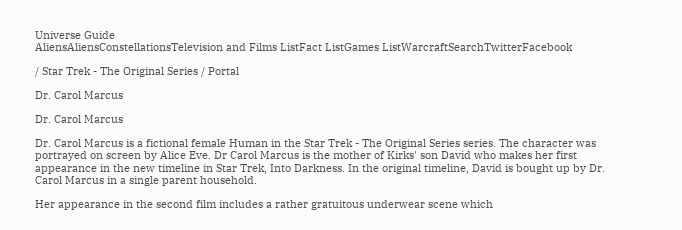Universe Guide
AliensAliensConstellationsTelevision and Films ListFact ListGames ListWarcraftSearchTwitterFacebook

/ Star Trek - The Original Series / Portal

Dr. Carol Marcus

Dr. Carol Marcus

Dr. Carol Marcus is a fictional female Human in the Star Trek - The Original Series series. The character was portrayed on screen by Alice Eve. Dr Carol Marcus is the mother of Kirks' son David who makes her first appearance in the new timeline in Star Trek, Into Darkness. In the original timeline, David is bought up by Dr. Carol Marcus in a single parent household.

Her appearance in the second film includes a rather gratuitous underwear scene which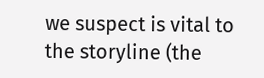we suspect is vital to the storyline (the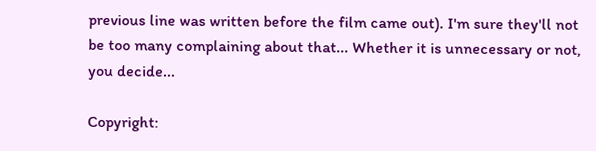previous line was written before the film came out). I'm sure they'll not be too many complaining about that... Whether it is unnecessary or not, you decide...

Copyright: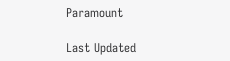Paramount

Last Updated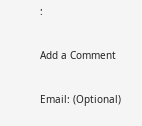:

Add a Comment

Email: (Optional)